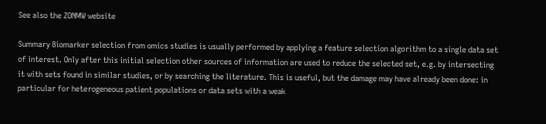See also the ZONMW website

Summary Biomarker selection from omics studies is usually performed by applying a feature selection algorithm to a single data set of interest. Only after this initial selection other sources of information are used to reduce the selected set, e.g. by intersecting it with sets found in similar studies, or by searching the literature. This is useful, but the damage may have already been done: in particular for heterogeneous patient populations or data sets with a weak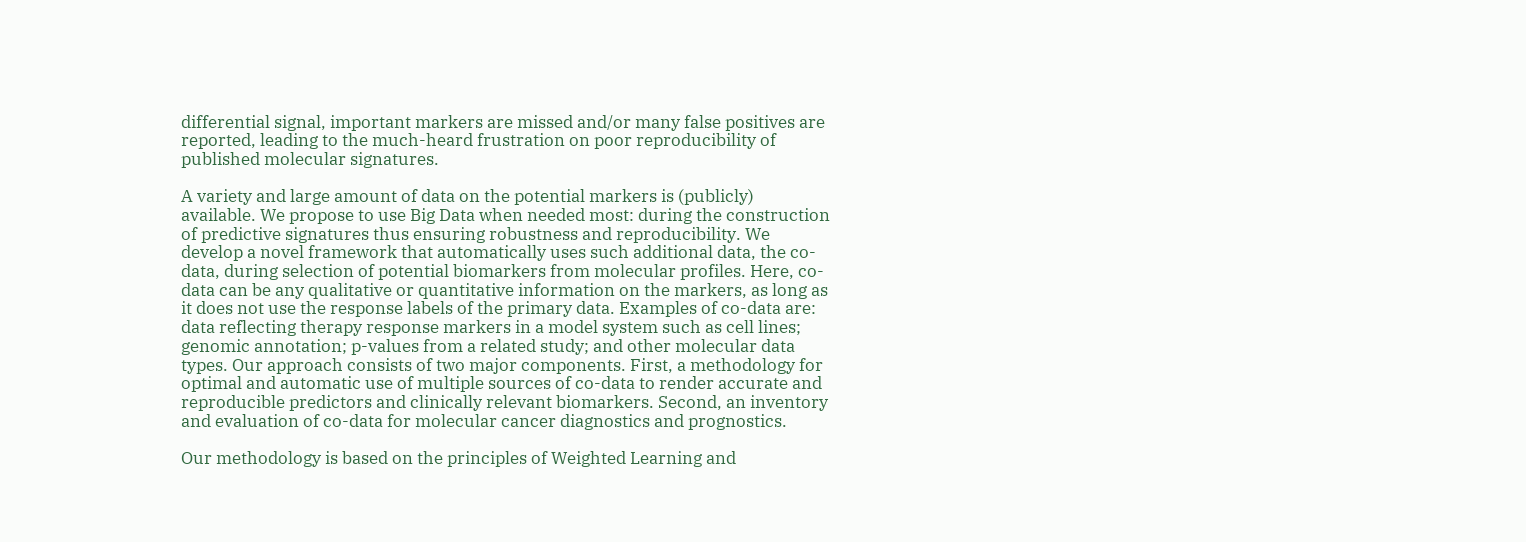differential signal, important markers are missed and/or many false positives are reported, leading to the much-heard frustration on poor reproducibility of published molecular signatures.

A variety and large amount of data on the potential markers is (publicly) available. We propose to use Big Data when needed most: during the construction of predictive signatures thus ensuring robustness and reproducibility. We develop a novel framework that automatically uses such additional data, the co-data, during selection of potential biomarkers from molecular profiles. Here, co-data can be any qualitative or quantitative information on the markers, as long as it does not use the response labels of the primary data. Examples of co-data are: data reflecting therapy response markers in a model system such as cell lines; genomic annotation; p-values from a related study; and other molecular data types. Our approach consists of two major components. First, a methodology for optimal and automatic use of multiple sources of co-data to render accurate and reproducible predictors and clinically relevant biomarkers. Second, an inventory and evaluation of co-data for molecular cancer diagnostics and prognostics.

Our methodology is based on the principles of Weighted Learning and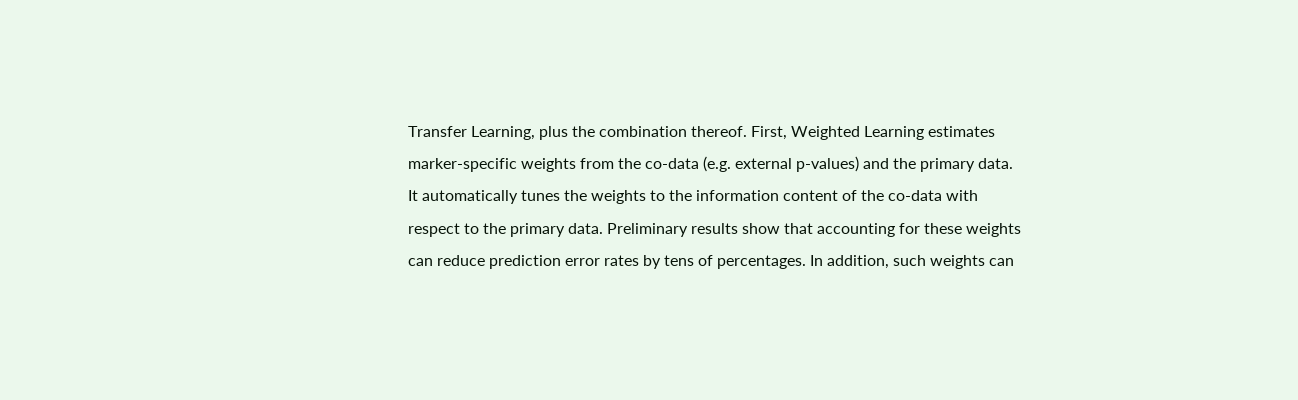Transfer Learning, plus the combination thereof. First, Weighted Learning estimates marker-specific weights from the co-data (e.g. external p-values) and the primary data. It automatically tunes the weights to the information content of the co-data with respect to the primary data. Preliminary results show that accounting for these weights can reduce prediction error rates by tens of percentages. In addition, such weights can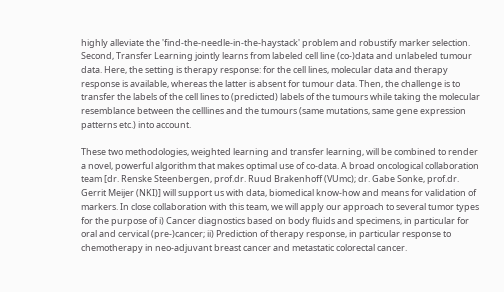highly alleviate the 'find-the-needle-in-the-haystack' problem and robustify marker selection. Second, Transfer Learning jointly learns from labeled cell line (co-)data and unlabeled tumour data. Here, the setting is therapy response: for the cell lines, molecular data and therapy response is available, whereas the latter is absent for tumour data. Then, the challenge is to transfer the labels of the cell lines to (predicted) labels of the tumours while taking the molecular resemblance between the celllines and the tumours (same mutations, same gene expression patterns etc.) into account.

These two methodologies, weighted learning and transfer learning, will be combined to render a novel, powerful algorithm that makes optimal use of co-data. A broad oncological collaboration team [dr. Renske Steenbergen, prof.dr. Ruud Brakenhoff (VUmc); dr. Gabe Sonke, prof.dr. Gerrit Meijer (NKI)] will support us with data, biomedical know-how and means for validation of markers. In close collaboration with this team, we will apply our approach to several tumor types for the purpose of i) Cancer diagnostics based on body fluids and specimens, in particular for oral and cervical (pre-)cancer; ii) Prediction of therapy response, in particular response to chemotherapy in neo-adjuvant breast cancer and metastatic colorectal cancer.